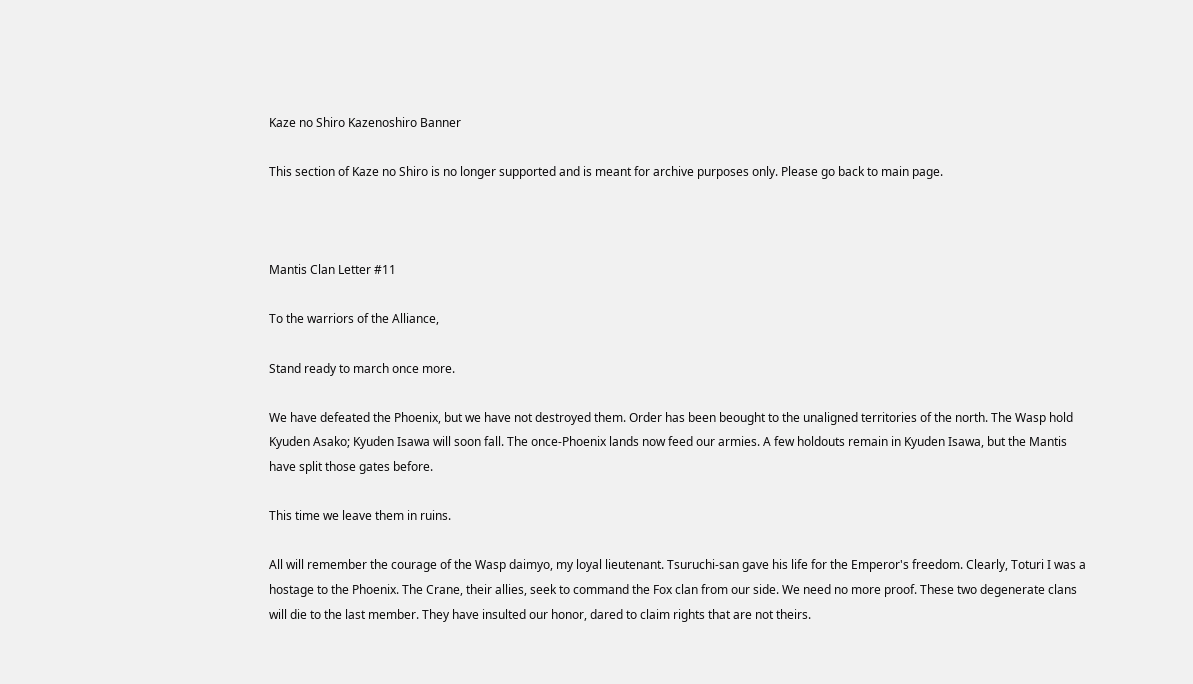Kaze no Shiro Kazenoshiro Banner

This section of Kaze no Shiro is no longer supported and is meant for archive purposes only. Please go back to main page.



Mantis Clan Letter #11

To the warriors of the Alliance,

Stand ready to march once more.

We have defeated the Phoenix, but we have not destroyed them. Order has been beought to the unaligned territories of the north. The Wasp hold Kyuden Asako; Kyuden Isawa will soon fall. The once-Phoenix lands now feed our armies. A few holdouts remain in Kyuden Isawa, but the Mantis have split those gates before.

This time we leave them in ruins.

All will remember the courage of the Wasp daimyo, my loyal lieutenant. Tsuruchi-san gave his life for the Emperor's freedom. Clearly, Toturi I was a hostage to the Phoenix. The Crane, their allies, seek to command the Fox clan from our side. We need no more proof. These two degenerate clans will die to the last member. They have insulted our honor, dared to claim rights that are not theirs.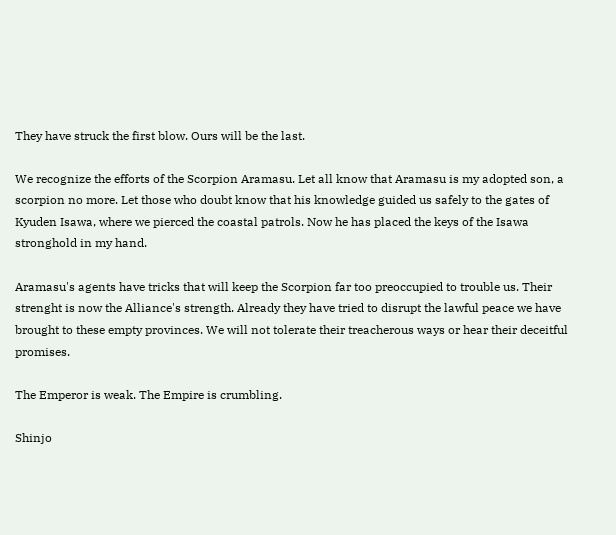They have struck the first blow. Ours will be the last.

We recognize the efforts of the Scorpion Aramasu. Let all know that Aramasu is my adopted son, a scorpion no more. Let those who doubt know that his knowledge guided us safely to the gates of Kyuden Isawa, where we pierced the coastal patrols. Now he has placed the keys of the Isawa stronghold in my hand.

Aramasu's agents have tricks that will keep the Scorpion far too preoccupied to trouble us. Their strenght is now the Alliance's strength. Already they have tried to disrupt the lawful peace we have brought to these empty provinces. We will not tolerate their treacherous ways or hear their deceitful promises.

The Emperor is weak. The Empire is crumbling.

Shinjo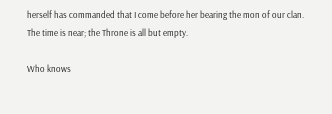herself has commanded that I come before her bearing the mon of our clan. The time is near; the Throne is all but empty.

Who knows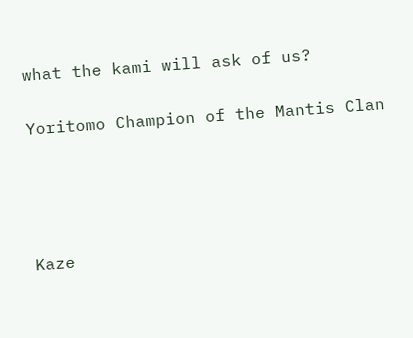what the kami will ask of us?

Yoritomo Champion of the Mantis Clan




Kaze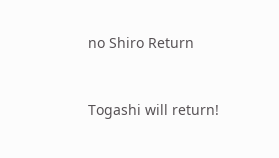no Shiro Return


Togashi will return!